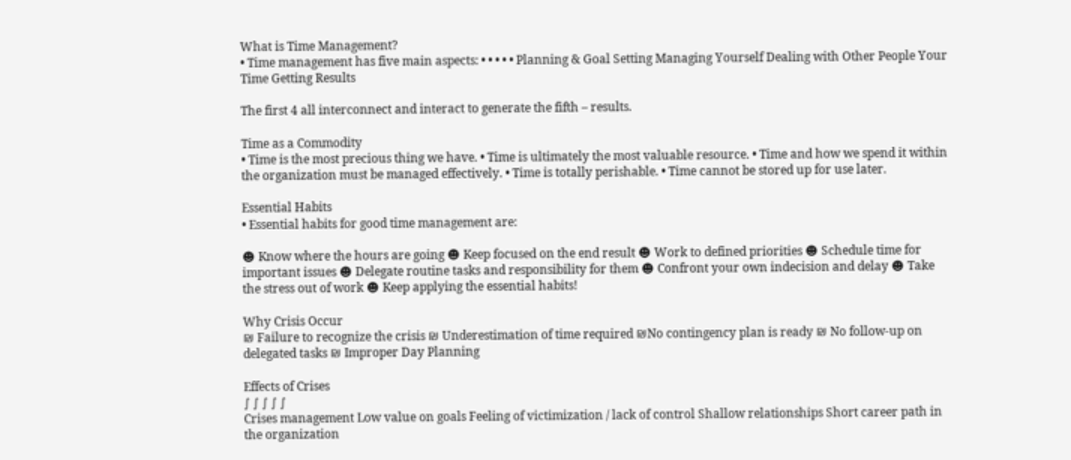What is Time Management?
• Time management has five main aspects: • • • • • Planning & Goal Setting Managing Yourself Dealing with Other People Your Time Getting Results

The first 4 all interconnect and interact to generate the fifth – results.

Time as a Commodity
• Time is the most precious thing we have. • Time is ultimately the most valuable resource. • Time and how we spend it within the organization must be managed effectively. • Time is totally perishable. • Time cannot be stored up for use later.

Essential Habits
• Essential habits for good time management are:

☻ Know where the hours are going ☻ Keep focused on the end result ☻ Work to defined priorities ☻ Schedule time for important issues ☻ Delegate routine tasks and responsibility for them ☻ Confront your own indecision and delay ☻ Take the stress out of work ☻ Keep applying the essential habits!

Why Crisis Occur
₪ Failure to recognize the crisis ₪ Underestimation of time required ₪No contingency plan is ready ₪ No follow-up on delegated tasks ₪ Improper Day Planning

Effects of Crises
∫ ∫ ∫ ∫ ∫
Crises management Low value on goals Feeling of victimization / lack of control Shallow relationships Short career path in the organization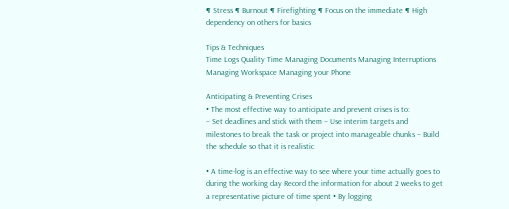¶ Stress ¶ Burnout ¶ Firefighting ¶ Focus on the immediate ¶ High dependency on others for basics

Tips & Techniques
Time Logs Quality Time Managing Documents Managing Interruptions Managing Workspace Managing your Phone

Anticipating & Preventing Crises
• The most effective way to anticipate and prevent crises is to:
– Set deadlines and stick with them – Use interim targets and milestones to break the task or project into manageable chunks – Build the schedule so that it is realistic

• A time-log is an effective way to see where your time actually goes to during the working day Record the information for about 2 weeks to get a representative picture of time spent • By logging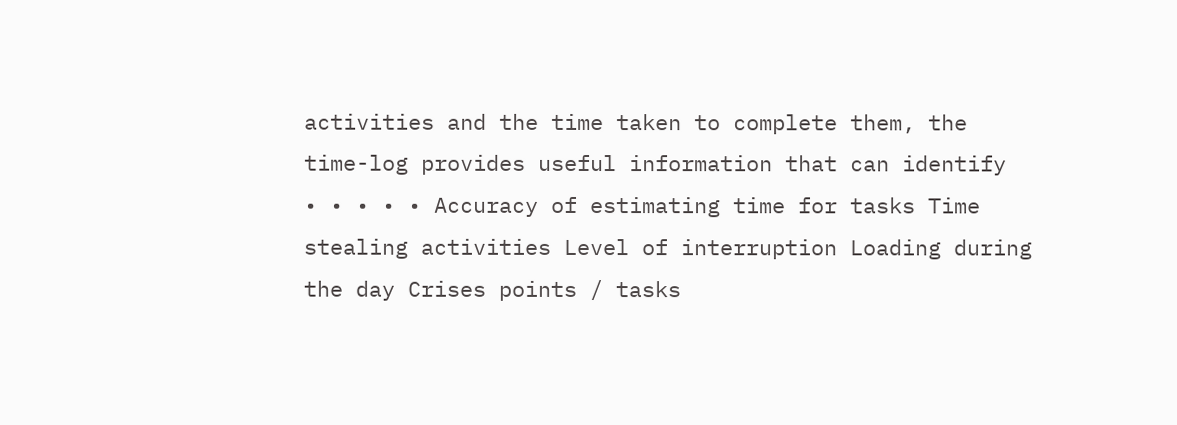activities and the time taken to complete them, the time-log provides useful information that can identify
• • • • • Accuracy of estimating time for tasks Time stealing activities Level of interruption Loading during the day Crises points / tasks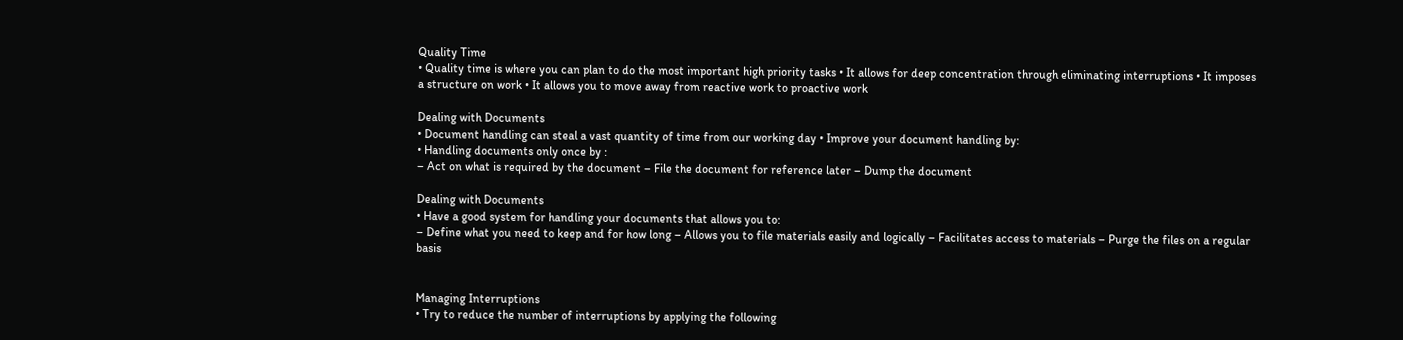Quality Time
• Quality time is where you can plan to do the most important high priority tasks • It allows for deep concentration through eliminating interruptions • It imposes a structure on work • It allows you to move away from reactive work to proactive work

Dealing with Documents
• Document handling can steal a vast quantity of time from our working day • Improve your document handling by:
• Handling documents only once by :
– Act on what is required by the document – File the document for reference later – Dump the document

Dealing with Documents
• Have a good system for handling your documents that allows you to:
– Define what you need to keep and for how long – Allows you to file materials easily and logically – Facilitates access to materials – Purge the files on a regular basis


Managing Interruptions
• Try to reduce the number of interruptions by applying the following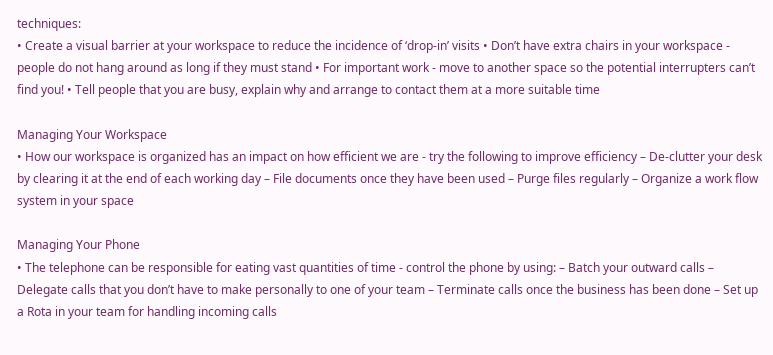techniques:
• Create a visual barrier at your workspace to reduce the incidence of ‘drop-in’ visits • Don’t have extra chairs in your workspace - people do not hang around as long if they must stand • For important work - move to another space so the potential interrupters can’t find you! • Tell people that you are busy, explain why and arrange to contact them at a more suitable time

Managing Your Workspace
• How our workspace is organized has an impact on how efficient we are - try the following to improve efficiency – De-clutter your desk by clearing it at the end of each working day – File documents once they have been used – Purge files regularly – Organize a work flow system in your space

Managing Your Phone
• The telephone can be responsible for eating vast quantities of time - control the phone by using: – Batch your outward calls – Delegate calls that you don’t have to make personally to one of your team – Terminate calls once the business has been done – Set up a Rota in your team for handling incoming calls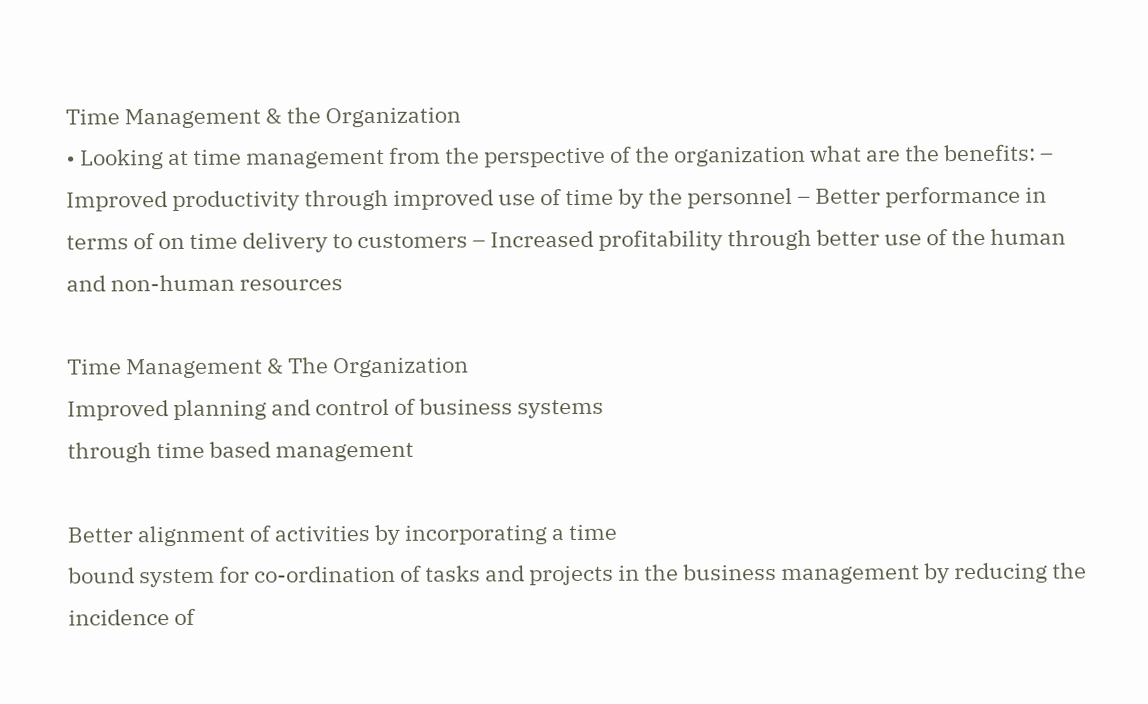Time Management & the Organization
• Looking at time management from the perspective of the organization what are the benefits: – Improved productivity through improved use of time by the personnel – Better performance in terms of on time delivery to customers – Increased profitability through better use of the human and non-human resources

Time Management & The Organization
Improved planning and control of business systems
through time based management

Better alignment of activities by incorporating a time
bound system for co-ordination of tasks and projects in the business management by reducing the incidence of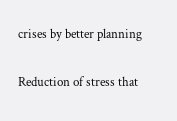crises by better planning

Reduction of stress that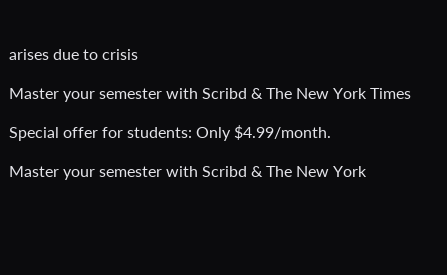arises due to crisis

Master your semester with Scribd & The New York Times

Special offer for students: Only $4.99/month.

Master your semester with Scribd & The New York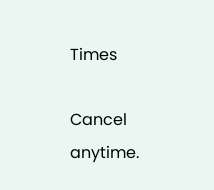Times

Cancel anytime.